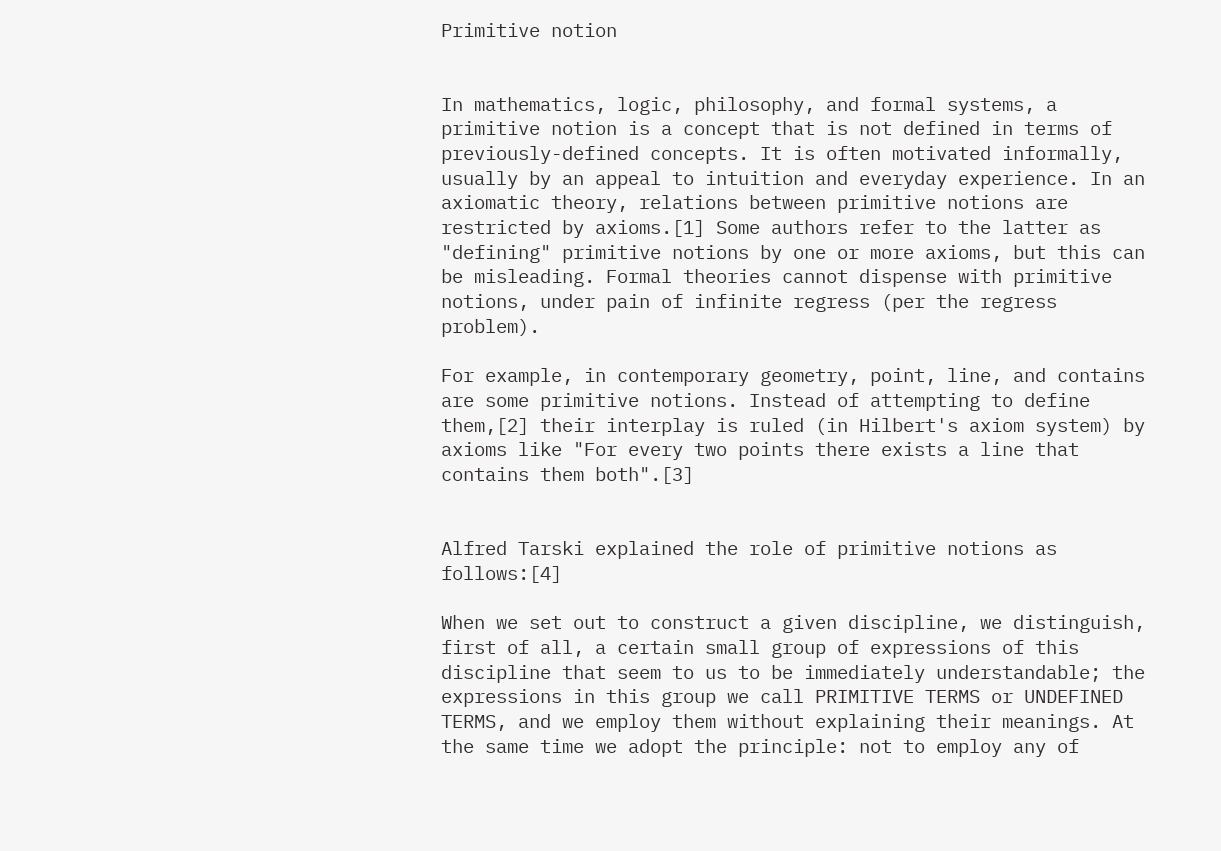Primitive notion


In mathematics, logic, philosophy, and formal systems, a primitive notion is a concept that is not defined in terms of previously-defined concepts. It is often motivated informally, usually by an appeal to intuition and everyday experience. In an axiomatic theory, relations between primitive notions are restricted by axioms.[1] Some authors refer to the latter as "defining" primitive notions by one or more axioms, but this can be misleading. Formal theories cannot dispense with primitive notions, under pain of infinite regress (per the regress problem).

For example, in contemporary geometry, point, line, and contains are some primitive notions. Instead of attempting to define them,[2] their interplay is ruled (in Hilbert's axiom system) by axioms like "For every two points there exists a line that contains them both".[3]


Alfred Tarski explained the role of primitive notions as follows:[4]

When we set out to construct a given discipline, we distinguish, first of all, a certain small group of expressions of this discipline that seem to us to be immediately understandable; the expressions in this group we call PRIMITIVE TERMS or UNDEFINED TERMS, and we employ them without explaining their meanings. At the same time we adopt the principle: not to employ any of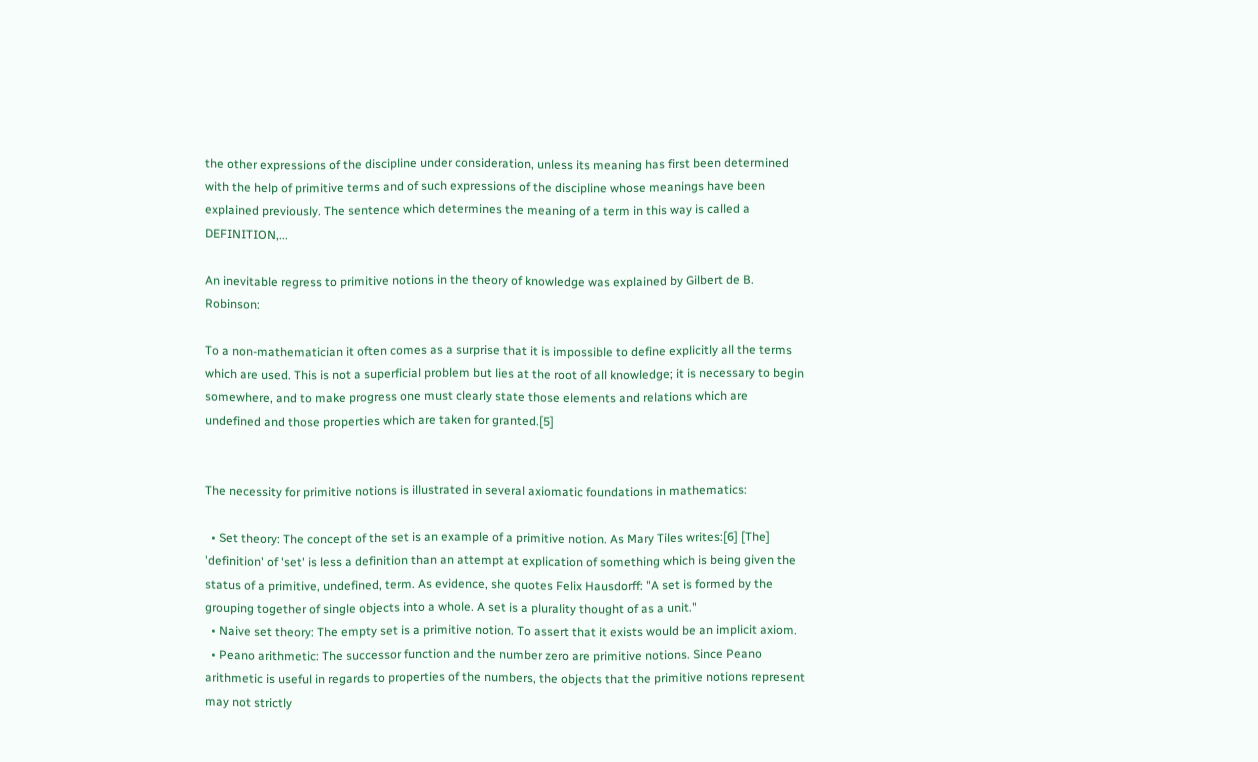the other expressions of the discipline under consideration, unless its meaning has first been determined with the help of primitive terms and of such expressions of the discipline whose meanings have been explained previously. The sentence which determines the meaning of a term in this way is called a DEFINITION,...

An inevitable regress to primitive notions in the theory of knowledge was explained by Gilbert de B. Robinson:

To a non-mathematician it often comes as a surprise that it is impossible to define explicitly all the terms which are used. This is not a superficial problem but lies at the root of all knowledge; it is necessary to begin somewhere, and to make progress one must clearly state those elements and relations which are undefined and those properties which are taken for granted.[5]


The necessity for primitive notions is illustrated in several axiomatic foundations in mathematics:

  • Set theory: The concept of the set is an example of a primitive notion. As Mary Tiles writes:[6] [The] 'definition' of 'set' is less a definition than an attempt at explication of something which is being given the status of a primitive, undefined, term. As evidence, she quotes Felix Hausdorff: "A set is formed by the grouping together of single objects into a whole. A set is a plurality thought of as a unit."
  • Naive set theory: The empty set is a primitive notion. To assert that it exists would be an implicit axiom.
  • Peano arithmetic: The successor function and the number zero are primitive notions. Since Peano arithmetic is useful in regards to properties of the numbers, the objects that the primitive notions represent may not strictly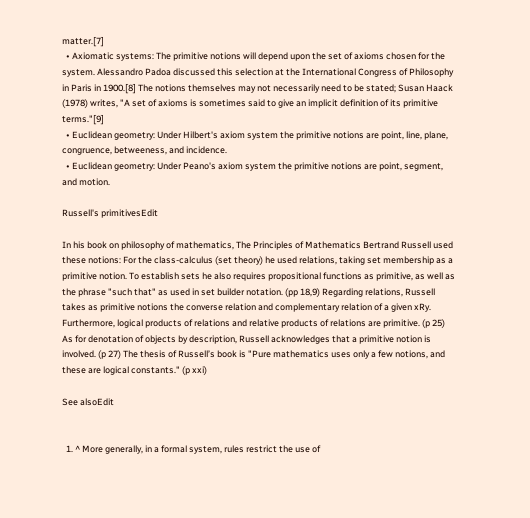matter.[7]
  • Axiomatic systems: The primitive notions will depend upon the set of axioms chosen for the system. Alessandro Padoa discussed this selection at the International Congress of Philosophy in Paris in 1900.[8] The notions themselves may not necessarily need to be stated; Susan Haack (1978) writes, "A set of axioms is sometimes said to give an implicit definition of its primitive terms."[9]
  • Euclidean geometry: Under Hilbert's axiom system the primitive notions are point, line, plane, congruence, betweeness, and incidence.
  • Euclidean geometry: Under Peano's axiom system the primitive notions are point, segment, and motion.

Russell's primitivesEdit

In his book on philosophy of mathematics, The Principles of Mathematics Bertrand Russell used these notions: For the class-calculus (set theory) he used relations, taking set membership as a primitive notion. To establish sets he also requires propositional functions as primitive, as well as the phrase "such that" as used in set builder notation. (pp 18,9) Regarding relations, Russell takes as primitive notions the converse relation and complementary relation of a given xRy. Furthermore, logical products of relations and relative products of relations are primitive. (p 25) As for denotation of objects by description, Russell acknowledges that a primitive notion is involved. (p 27) The thesis of Russell’s book is "Pure mathematics uses only a few notions, and these are logical constants." (p xxi)

See alsoEdit


  1. ^ More generally, in a formal system, rules restrict the use of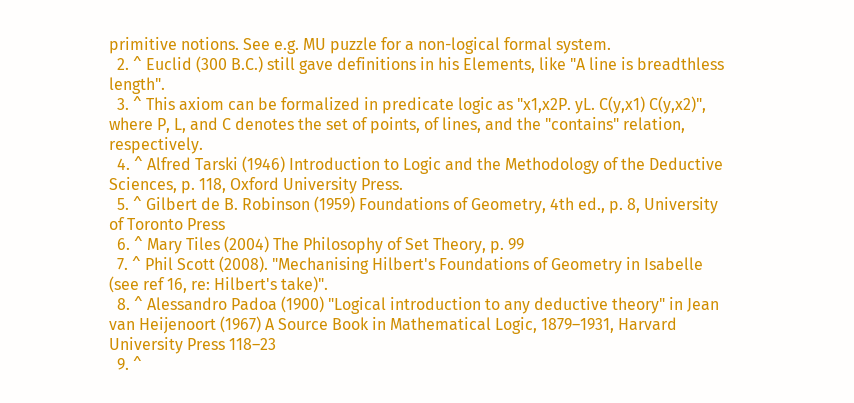primitive notions. See e.g. MU puzzle for a non-logical formal system.
  2. ^ Euclid (300 B.C.) still gave definitions in his Elements, like "A line is breadthless length".
  3. ^ This axiom can be formalized in predicate logic as "x1,x2P. yL. C(y,x1) C(y,x2)", where P, L, and C denotes the set of points, of lines, and the "contains" relation, respectively.
  4. ^ Alfred Tarski (1946) Introduction to Logic and the Methodology of the Deductive Sciences, p. 118, Oxford University Press.
  5. ^ Gilbert de B. Robinson (1959) Foundations of Geometry, 4th ed., p. 8, University of Toronto Press
  6. ^ Mary Tiles (2004) The Philosophy of Set Theory, p. 99
  7. ^ Phil Scott (2008). "Mechanising Hilbert's Foundations of Geometry in Isabelle (see ref 16, re: Hilbert's take)".
  8. ^ Alessandro Padoa (1900) "Logical introduction to any deductive theory" in Jean van Heijenoort (1967) A Source Book in Mathematical Logic, 1879–1931, Harvard University Press 118–23
  9. ^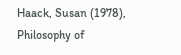Haack, Susan (1978), Philosophy of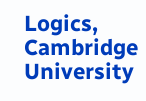Logics, Cambridge University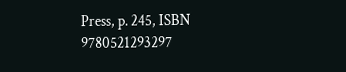Press, p. 245, ISBN 9780521293297